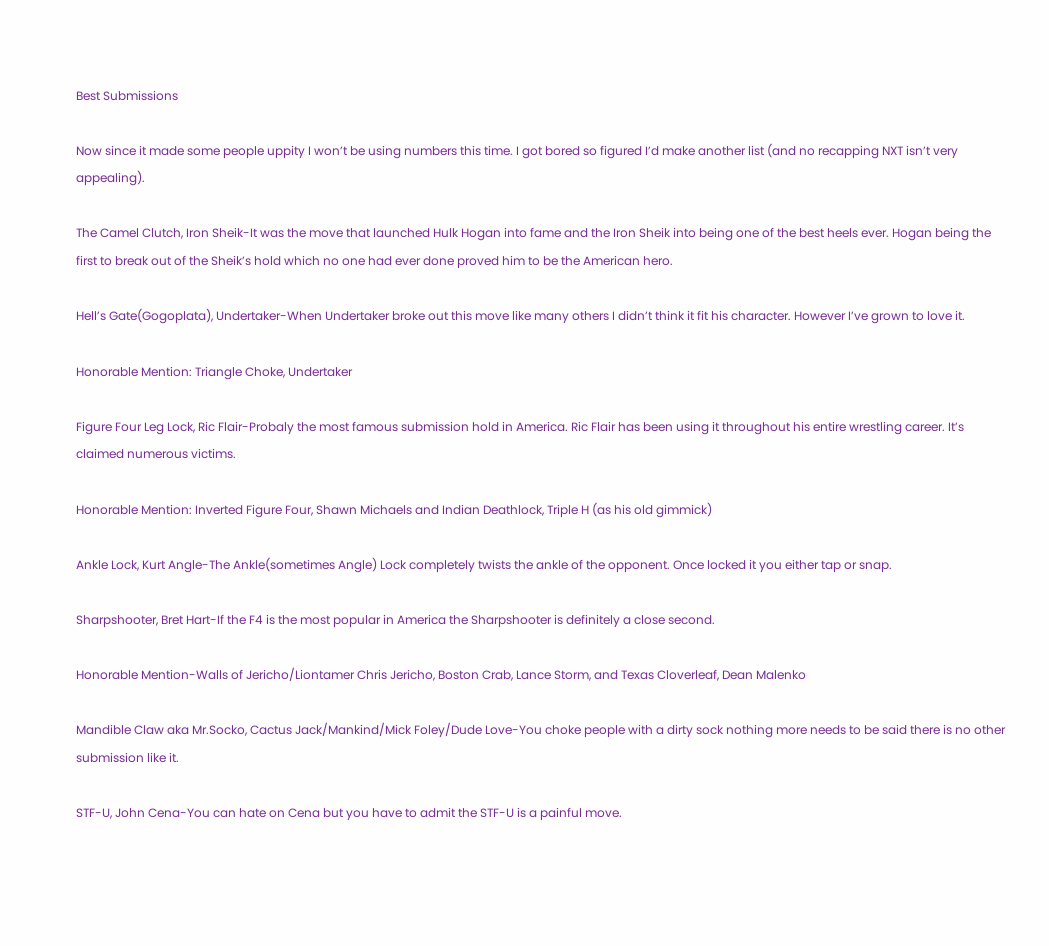Best Submissions

Now since it made some people uppity I won’t be using numbers this time. I got bored so figured I’d make another list (and no recapping NXT isn’t very appealing).

The Camel Clutch, Iron Sheik-It was the move that launched Hulk Hogan into fame and the Iron Sheik into being one of the best heels ever. Hogan being the first to break out of the Sheik’s hold which no one had ever done proved him to be the American hero.

Hell’s Gate(Gogoplata), Undertaker-When Undertaker broke out this move like many others I didn’t think it fit his character. However I’ve grown to love it.

Honorable Mention: Triangle Choke, Undertaker

Figure Four Leg Lock, Ric Flair-Probaly the most famous submission hold in America. Ric Flair has been using it throughout his entire wrestling career. It’s claimed numerous victims.

Honorable Mention: Inverted Figure Four, Shawn Michaels and Indian Deathlock, Triple H (as his old gimmick)

Ankle Lock, Kurt Angle-The Ankle(sometimes Angle) Lock completely twists the ankle of the opponent. Once locked it you either tap or snap.

Sharpshooter, Bret Hart-If the F4 is the most popular in America the Sharpshooter is definitely a close second.

Honorable Mention-Walls of Jericho/Liontamer Chris Jericho, Boston Crab, Lance Storm, and Texas Cloverleaf, Dean Malenko

Mandible Claw aka Mr.Socko, Cactus Jack/Mankind/Mick Foley/Dude Love-You choke people with a dirty sock nothing more needs to be said there is no other submission like it.

STF-U, John Cena-You can hate on Cena but you have to admit the STF-U is a painful move.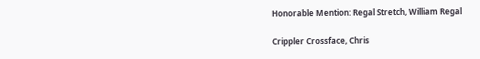Honorable Mention: Regal Stretch, William Regal

Crippler Crossface, Chris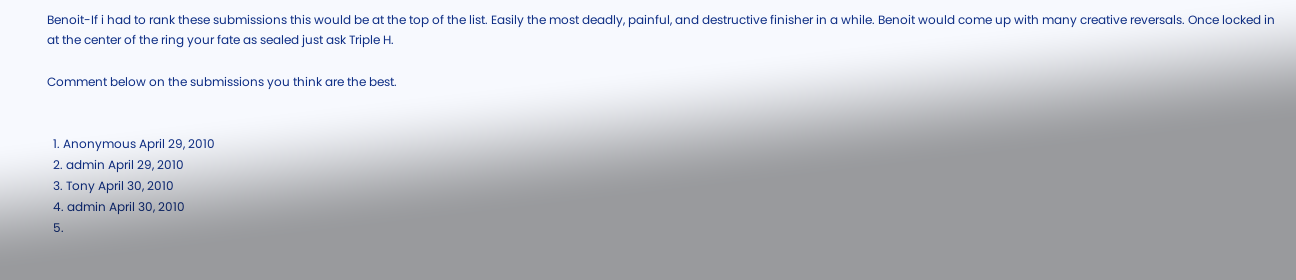Benoit-If i had to rank these submissions this would be at the top of the list. Easily the most deadly, painful, and destructive finisher in a while. Benoit would come up with many creative reversals. Once locked in at the center of the ring your fate as sealed just ask Triple H.

Comment below on the submissions you think are the best.


  1. Anonymous April 29, 2010
  2. admin April 29, 2010
  3. Tony April 30, 2010
  4. admin April 30, 2010
  5.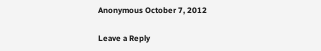Anonymous October 7, 2012

Leave a Reply